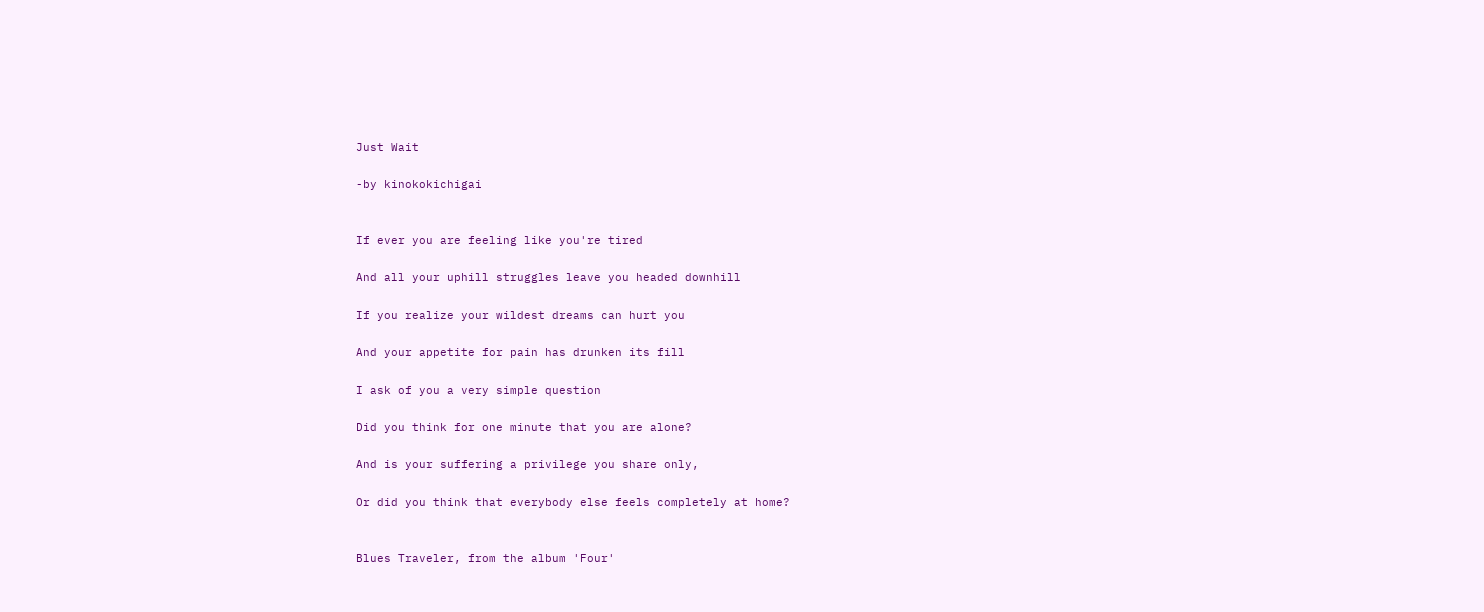Just Wait

-by kinokokichigai


If ever you are feeling like you're tired

And all your uphill struggles leave you headed downhill

If you realize your wildest dreams can hurt you

And your appetite for pain has drunken its fill

I ask of you a very simple question

Did you think for one minute that you are alone?

And is your suffering a privilege you share only,

Or did you think that everybody else feels completely at home?


Blues Traveler, from the album 'Four'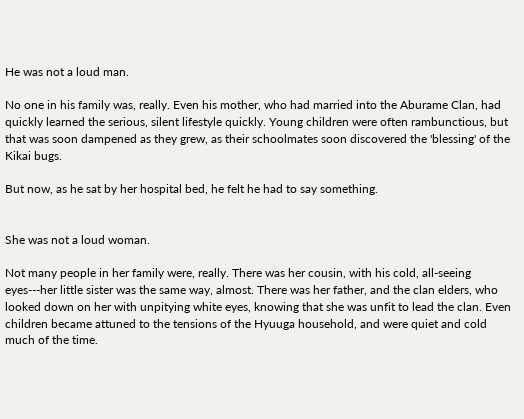He was not a loud man.

No one in his family was, really. Even his mother, who had married into the Aburame Clan, had quickly learned the serious, silent lifestyle quickly. Young children were often rambunctious, but that was soon dampened as they grew, as their schoolmates soon discovered the 'blessing' of the Kikai bugs.

But now, as he sat by her hospital bed, he felt he had to say something.


She was not a loud woman.

Not many people in her family were, really. There was her cousin, with his cold, all-seeing eyes---her little sister was the same way, almost. There was her father, and the clan elders, who looked down on her with unpitying white eyes, knowing that she was unfit to lead the clan. Even children became attuned to the tensions of the Hyuuga household, and were quiet and cold much of the time.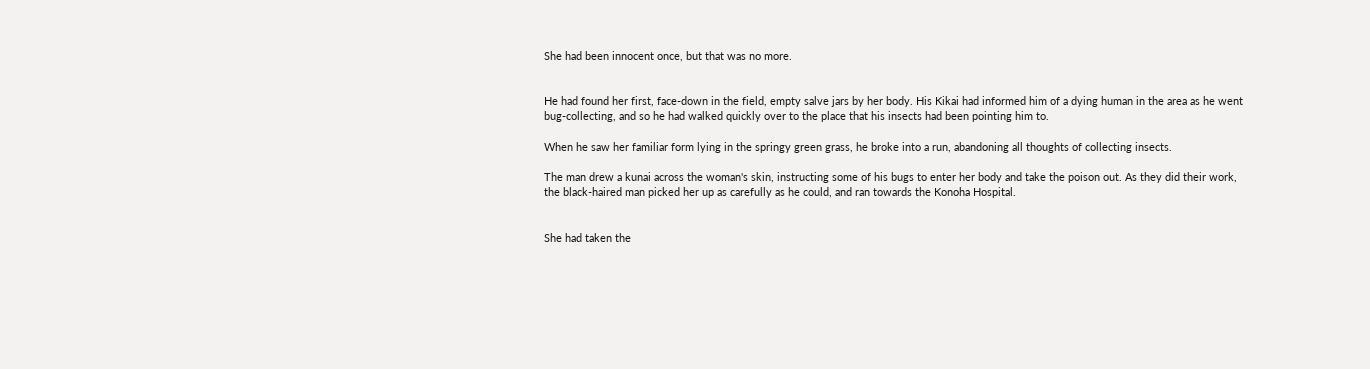She had been innocent once, but that was no more.


He had found her first, face-down in the field, empty salve jars by her body. His Kikai had informed him of a dying human in the area as he went bug-collecting, and so he had walked quickly over to the place that his insects had been pointing him to.

When he saw her familiar form lying in the springy green grass, he broke into a run, abandoning all thoughts of collecting insects.

The man drew a kunai across the woman's skin, instructing some of his bugs to enter her body and take the poison out. As they did their work, the black-haired man picked her up as carefully as he could, and ran towards the Konoha Hospital.


She had taken the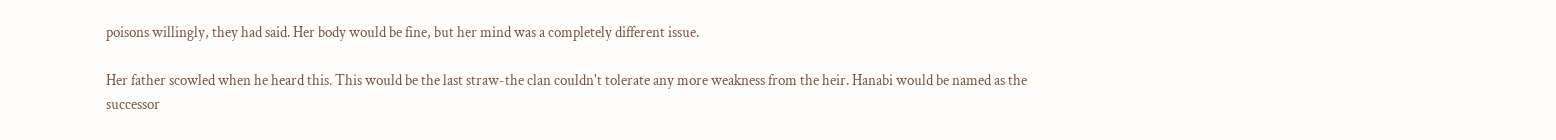poisons willingly, they had said. Her body would be fine, but her mind was a completely different issue.

Her father scowled when he heard this. This would be the last straw-the clan couldn't tolerate any more weakness from the heir. Hanabi would be named as the successor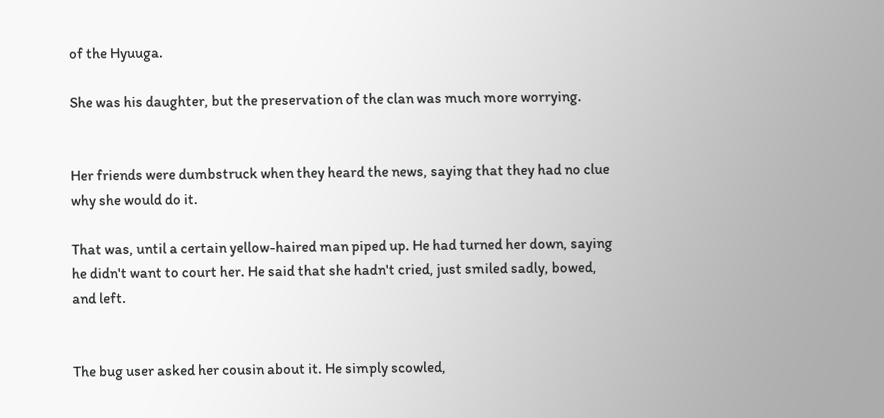of the Hyuuga.

She was his daughter, but the preservation of the clan was much more worrying.


Her friends were dumbstruck when they heard the news, saying that they had no clue why she would do it.

That was, until a certain yellow-haired man piped up. He had turned her down, saying he didn't want to court her. He said that she hadn't cried, just smiled sadly, bowed, and left.


The bug user asked her cousin about it. He simply scowled,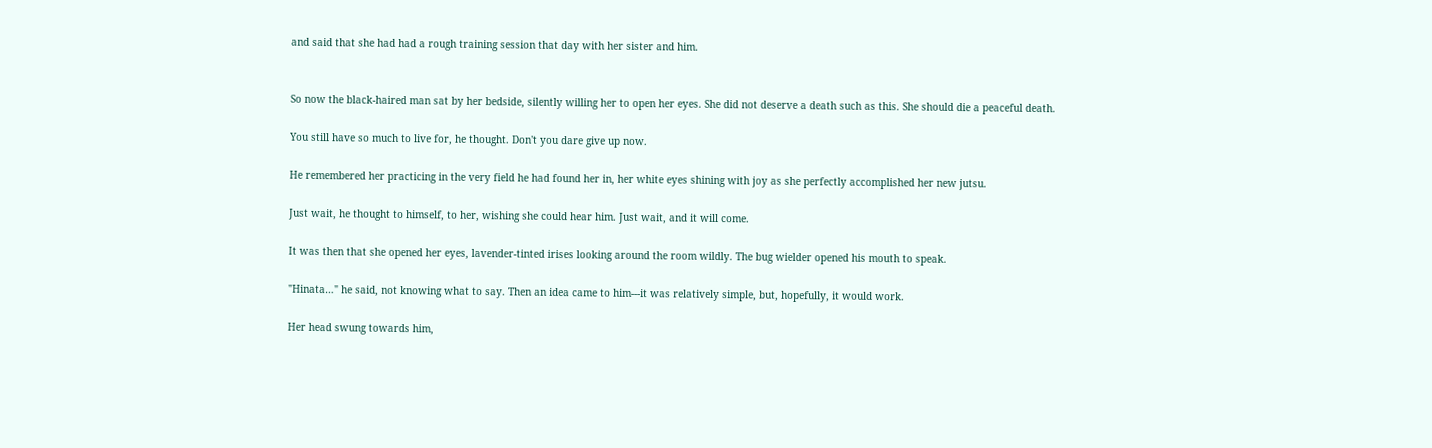and said that she had had a rough training session that day with her sister and him.


So now the black-haired man sat by her bedside, silently willing her to open her eyes. She did not deserve a death such as this. She should die a peaceful death.

You still have so much to live for, he thought. Don't you dare give up now.

He remembered her practicing in the very field he had found her in, her white eyes shining with joy as she perfectly accomplished her new jutsu.

Just wait, he thought to himself, to her, wishing she could hear him. Just wait, and it will come.

It was then that she opened her eyes, lavender-tinted irises looking around the room wildly. The bug wielder opened his mouth to speak.

"Hinata…" he said, not knowing what to say. Then an idea came to him---it was relatively simple, but, hopefully, it would work.

Her head swung towards him,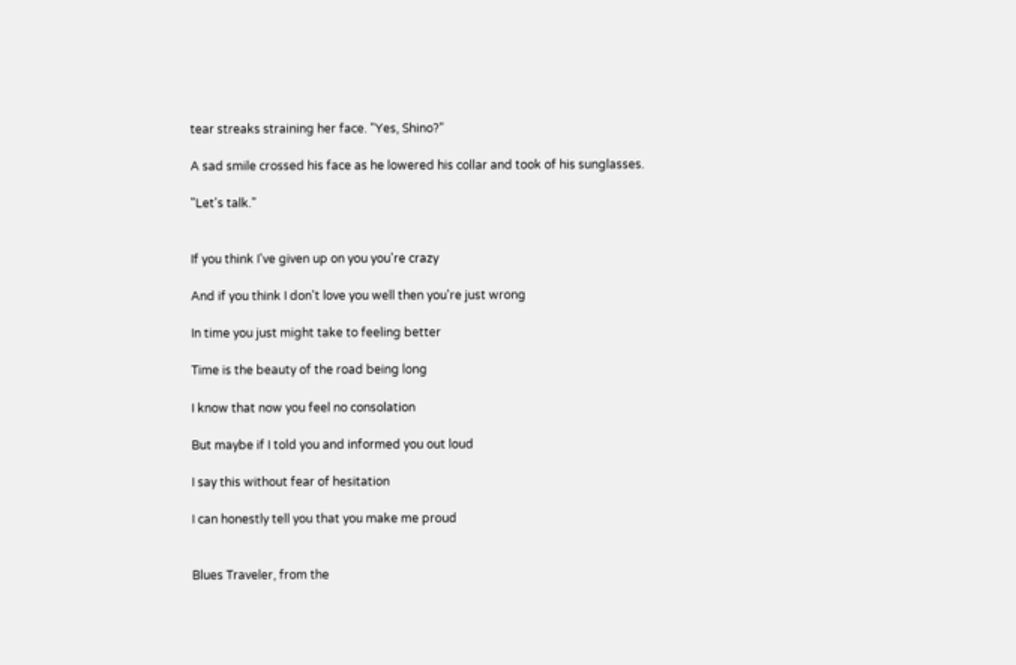tear streaks straining her face. "Yes, Shino?"

A sad smile crossed his face as he lowered his collar and took of his sunglasses.

"Let's talk."


If you think I've given up on you you're crazy

And if you think I don't love you well then you're just wrong

In time you just might take to feeling better

Time is the beauty of the road being long

I know that now you feel no consolation

But maybe if I told you and informed you out loud

I say this without fear of hesitation

I can honestly tell you that you make me proud


Blues Traveler, from the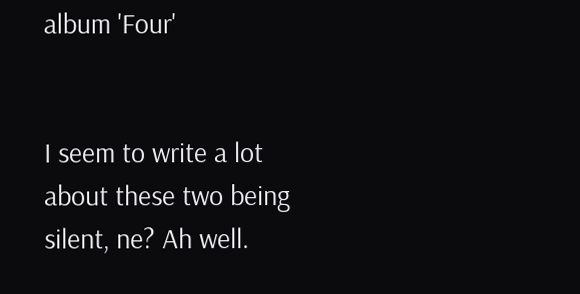album 'Four'


I seem to write a lot about these two being silent, ne? Ah well.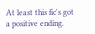At least this fic's got a positive ending.